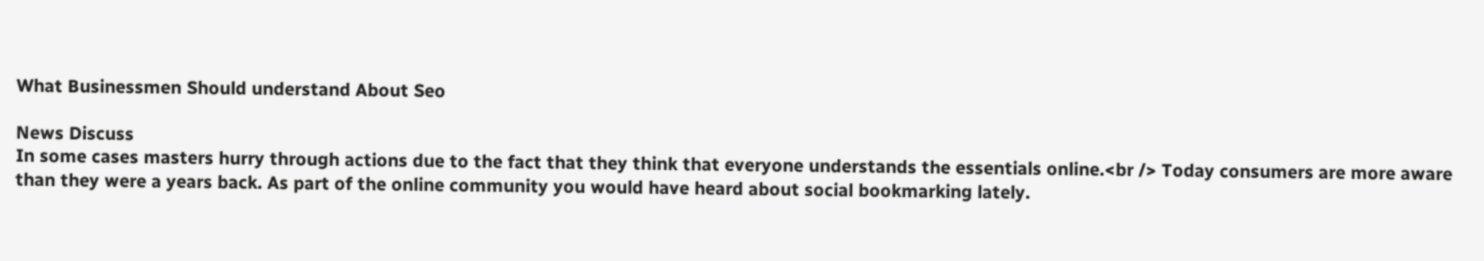What Businessmen Should understand About Seo

News Discuss
In some cases masters hurry through actions due to the fact that they think that everyone understands the essentials online.<br /> Today consumers are more aware than they were a years back. As part of the online community you would have heard about social bookmarking lately.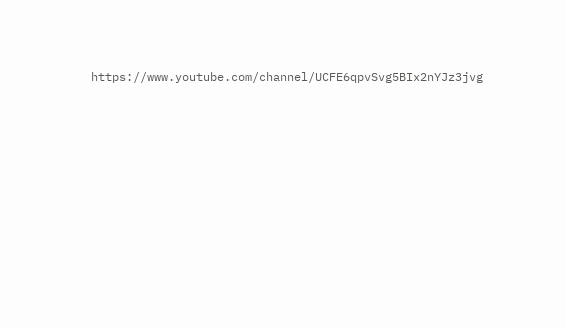https://www.youtube.com/channel/UCFE6qpvSvg5BIx2nYJz3jvg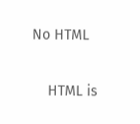No HTML

    HTML is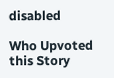disabled

Who Upvoted this Story